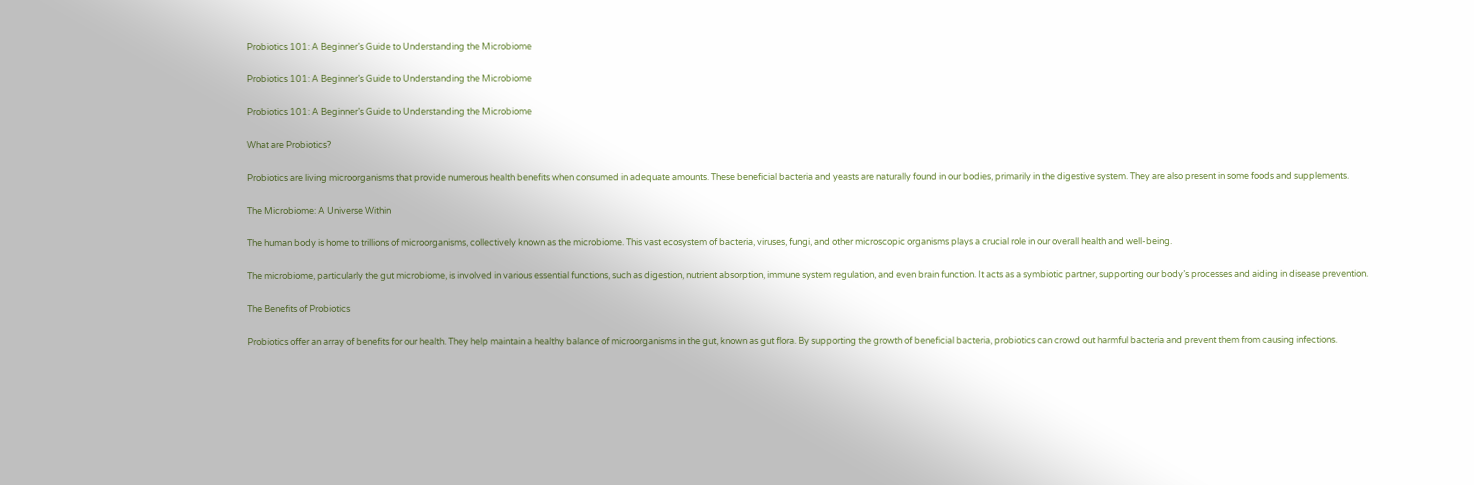Probiotics 101: A Beginner’s Guide to Understanding the Microbiome

Probiotics 101: A Beginner’s Guide to Understanding the Microbiome

Probiotics 101: A Beginner’s Guide to Understanding the Microbiome

What are Probiotics?

Probiotics are living microorganisms that provide numerous health benefits when consumed in adequate amounts. These beneficial bacteria and yeasts are naturally found in our bodies, primarily in the digestive system. They are also present in some foods and supplements.

The Microbiome: A Universe Within

The human body is home to trillions of microorganisms, collectively known as the microbiome. This vast ecosystem of bacteria, viruses, fungi, and other microscopic organisms plays a crucial role in our overall health and well-being.

The microbiome, particularly the gut microbiome, is involved in various essential functions, such as digestion, nutrient absorption, immune system regulation, and even brain function. It acts as a symbiotic partner, supporting our body’s processes and aiding in disease prevention.

The Benefits of Probiotics

Probiotics offer an array of benefits for our health. They help maintain a healthy balance of microorganisms in the gut, known as gut flora. By supporting the growth of beneficial bacteria, probiotics can crowd out harmful bacteria and prevent them from causing infections.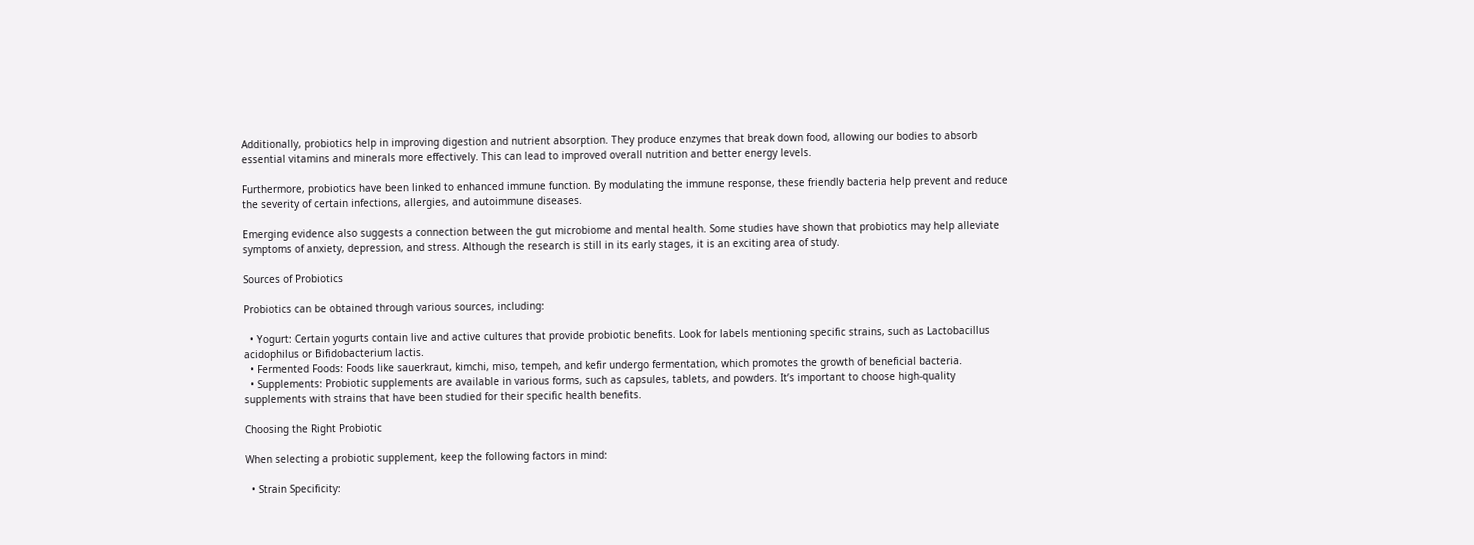Additionally, probiotics help in improving digestion and nutrient absorption. They produce enzymes that break down food, allowing our bodies to absorb essential vitamins and minerals more effectively. This can lead to improved overall nutrition and better energy levels.

Furthermore, probiotics have been linked to enhanced immune function. By modulating the immune response, these friendly bacteria help prevent and reduce the severity of certain infections, allergies, and autoimmune diseases.

Emerging evidence also suggests a connection between the gut microbiome and mental health. Some studies have shown that probiotics may help alleviate symptoms of anxiety, depression, and stress. Although the research is still in its early stages, it is an exciting area of study.

Sources of Probiotics

Probiotics can be obtained through various sources, including:

  • Yogurt: Certain yogurts contain live and active cultures that provide probiotic benefits. Look for labels mentioning specific strains, such as Lactobacillus acidophilus or Bifidobacterium lactis.
  • Fermented Foods: Foods like sauerkraut, kimchi, miso, tempeh, and kefir undergo fermentation, which promotes the growth of beneficial bacteria.
  • Supplements: Probiotic supplements are available in various forms, such as capsules, tablets, and powders. It’s important to choose high-quality supplements with strains that have been studied for their specific health benefits.

Choosing the Right Probiotic

When selecting a probiotic supplement, keep the following factors in mind:

  • Strain Specificity: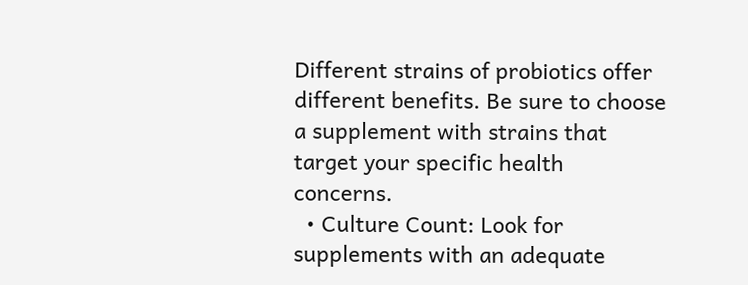Different strains of probiotics offer different benefits. Be sure to choose a supplement with strains that target your specific health concerns.
  • Culture Count: Look for supplements with an adequate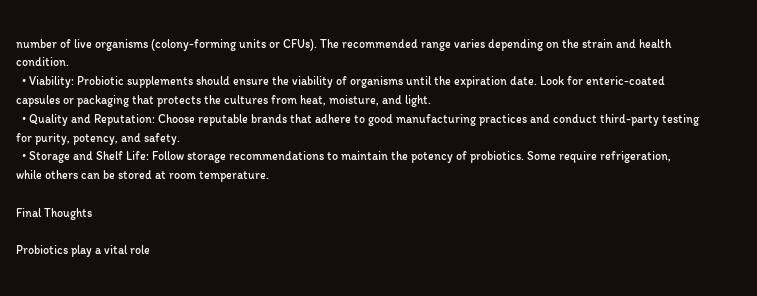number of live organisms (colony-forming units or CFUs). The recommended range varies depending on the strain and health condition.
  • Viability: Probiotic supplements should ensure the viability of organisms until the expiration date. Look for enteric-coated capsules or packaging that protects the cultures from heat, moisture, and light.
  • Quality and Reputation: Choose reputable brands that adhere to good manufacturing practices and conduct third-party testing for purity, potency, and safety.
  • Storage and Shelf Life: Follow storage recommendations to maintain the potency of probiotics. Some require refrigeration, while others can be stored at room temperature.

Final Thoughts

Probiotics play a vital role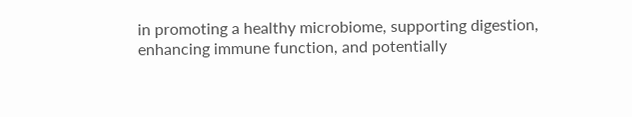in promoting a healthy microbiome, supporting digestion, enhancing immune function, and potentially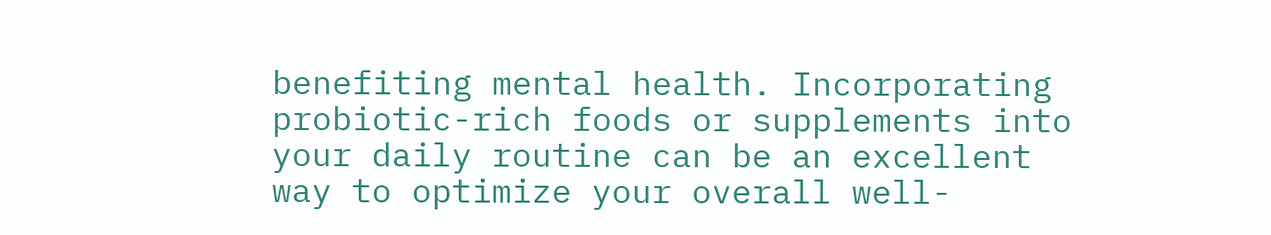benefiting mental health. Incorporating probiotic-rich foods or supplements into your daily routine can be an excellent way to optimize your overall well-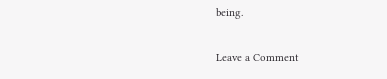being.

Leave a Comment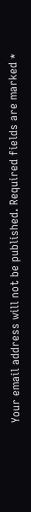Your email address will not be published. Required fields are marked *